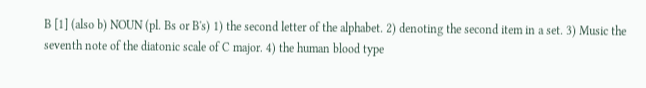B [1] (also b) NOUN (pl. Bs or B's) 1) the second letter of the alphabet. 2) denoting the second item in a set. 3) Music the seventh note of the diatonic scale of C major. 4) the human blood type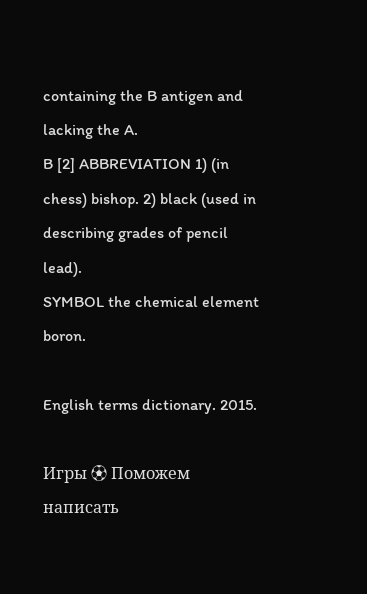containing the B antigen and lacking the A.
B [2] ABBREVIATION 1) (in chess) bishop. 2) black (used in describing grades of pencil lead).
SYMBOL the chemical element boron.

English terms dictionary. 2015.

Игры ⚽ Поможем написать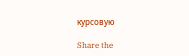курсовую

Share the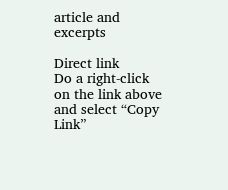article and excerpts

Direct link
Do a right-click on the link above
and select “Copy Link”